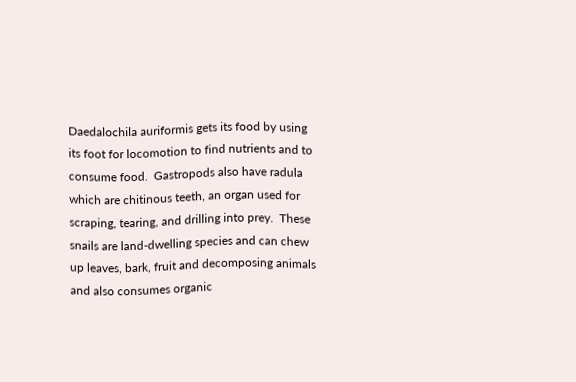Daedalochila auriformis gets its food by using its foot for locomotion to find nutrients and to consume food.  Gastropods also have radula which are chitinous teeth, an organ used for scraping, tearing, and drilling into prey.  These snails are land-dwelling species and can chew up leaves, bark, fruit and decomposing animals and also consumes organic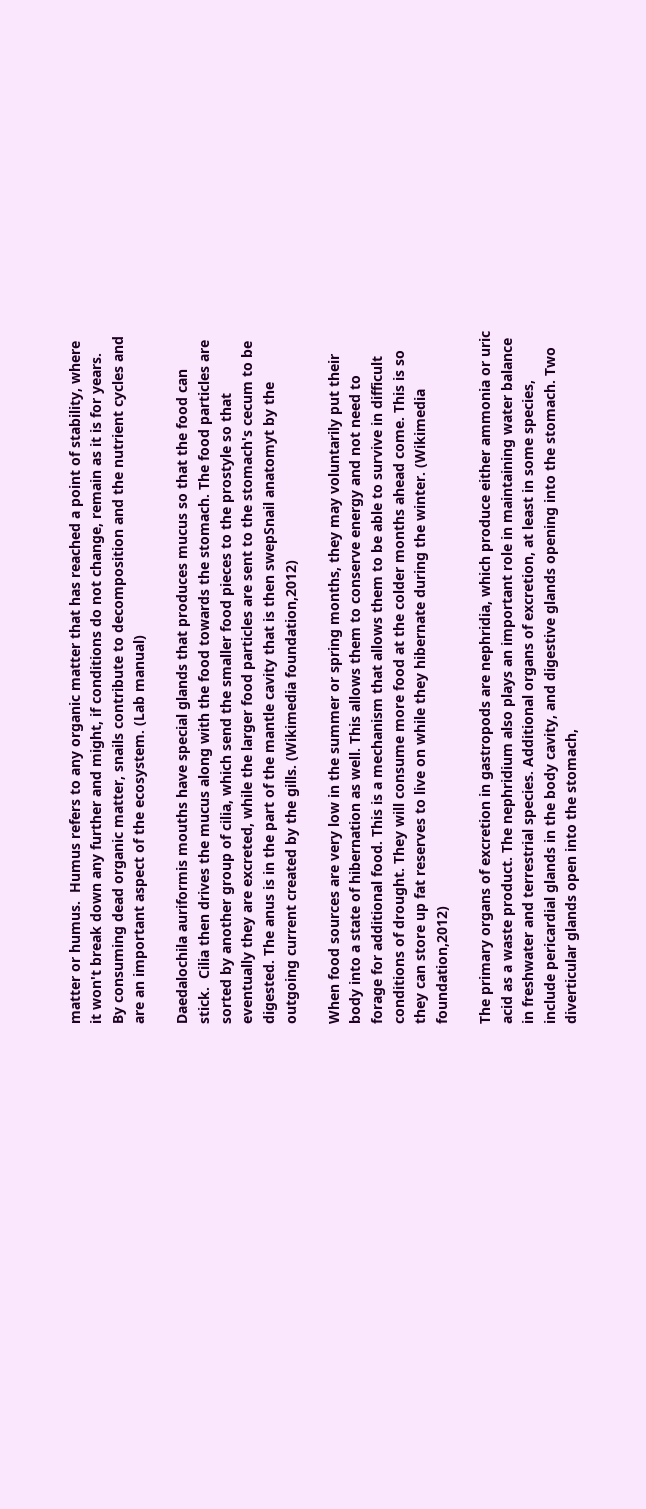matter or humus.  Humus refers to any organic matter that has reached a point of stability, where it won't break down any further and might, if conditions do not change, remain as it is for years.  By consuming dead organic matter, snails contribute to decomposition and the nutrient cycles and are an important aspect of the ecosystem. (Lab manual)

Daedalochila auriformis mouths have special glands that produces mucus so that the food can stick.  Cilia then drives the mucus along with the food towards the stomach. The food particles are sorted by another group of cilia, which send the smaller food pieces to the prostyle so that eventually they are excreted, while the larger food particles are sent to the stomach's cecum to be digested. The anus is in the part of the mantle cavity that is then swepSnail anatomyt by the outgoing current created by the gills. (Wikimedia foundation,2012)

When food sources are very low in the summer or spring months, they may voluntarily put their body into a state of hibernation as well. This allows them to conserve energy and not need to forage for additional food. This is a mechanism that allows them to be able to survive in difficult conditions of drought. They will consume more food at the colder months ahead come. This is so they can store up fat reserves to live on while they hibernate during the winter. (Wikimedia foundation,2012)

The primary organs of excretion in gastropods are nephridia, which produce either ammonia or uric acid as a waste product. The nephridium also plays an important role in maintaining water balance in freshwater and terrestrial species. Additional organs of excretion, at least in some species, include pericardial glands in the body cavity, and digestive glands opening into the stomach. Two diverticular glands open into the stomach,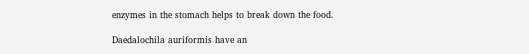enzymes in the stomach helps to break down the food.

Daedalochila auriformis have an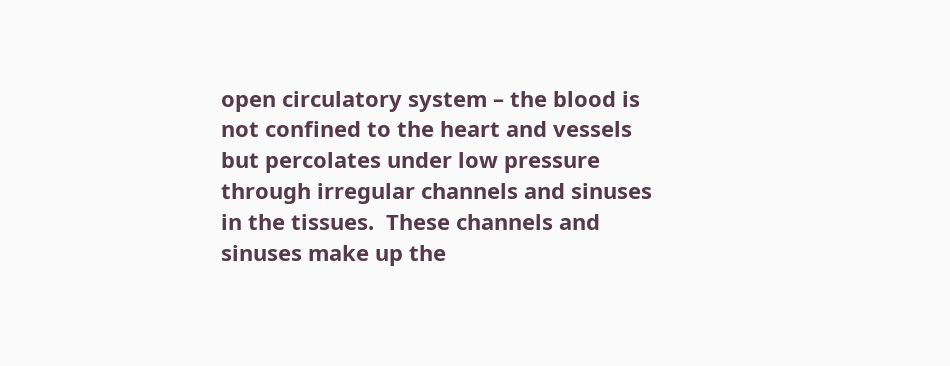open circulatory system – the blood is not confined to the heart and vessels but percolates under low pressure through irregular channels and sinuses in the tissues.  These channels and sinuses make up the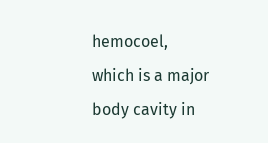hemocoel, which is a major body cavity in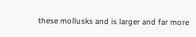these mollusks and is larger and far more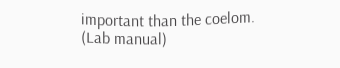important than the coelom. (Lab manual)